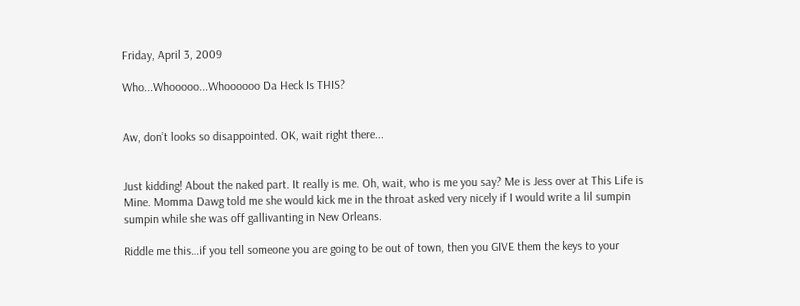Friday, April 3, 2009

Who...Whooooo...Whoooooo Da Heck Is THIS?


Aw, don’t looks so disappointed. OK, wait right there...


Just kidding! About the naked part. It really is me. Oh, wait, who is me you say? Me is Jess over at This Life is Mine. Momma Dawg told me she would kick me in the throat asked very nicely if I would write a lil sumpin sumpin while she was off gallivanting in New Orleans.

Riddle me this…if you tell someone you are going to be out of town, then you GIVE them the keys to your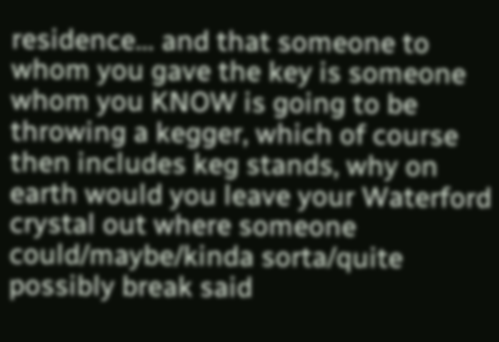residence… and that someone to whom you gave the key is someone whom you KNOW is going to be throwing a kegger, which of course then includes keg stands, why on earth would you leave your Waterford crystal out where someone could/maybe/kinda sorta/quite possibly break said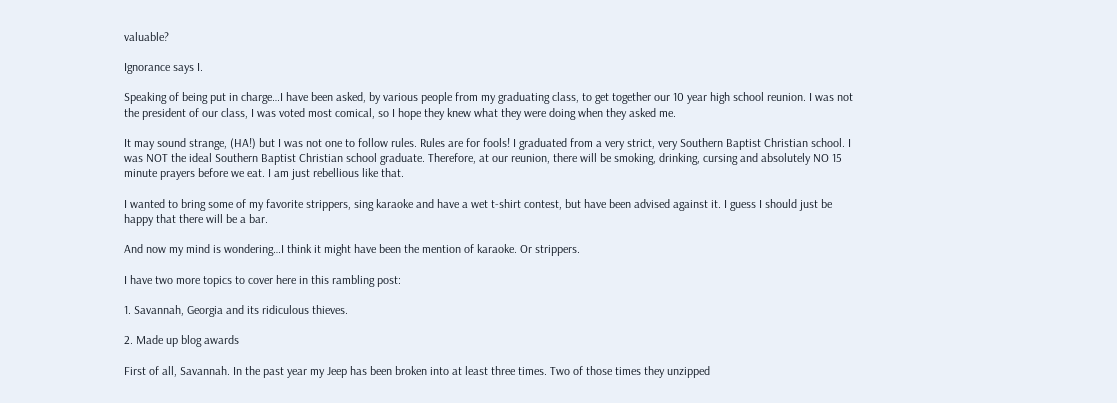valuable?

Ignorance says I.

Speaking of being put in charge…I have been asked, by various people from my graduating class, to get together our 10 year high school reunion. I was not the president of our class, I was voted most comical, so I hope they knew what they were doing when they asked me.

It may sound strange, (HA!) but I was not one to follow rules. Rules are for fools! I graduated from a very strict, very Southern Baptist Christian school. I was NOT the ideal Southern Baptist Christian school graduate. Therefore, at our reunion, there will be smoking, drinking, cursing and absolutely NO 15 minute prayers before we eat. I am just rebellious like that.

I wanted to bring some of my favorite strippers, sing karaoke and have a wet t-shirt contest, but have been advised against it. I guess I should just be happy that there will be a bar.

And now my mind is wondering…I think it might have been the mention of karaoke. Or strippers.

I have two more topics to cover here in this rambling post:

1. Savannah, Georgia and its ridiculous thieves.

2. Made up blog awards

First of all, Savannah. In the past year my Jeep has been broken into at least three times. Two of those times they unzipped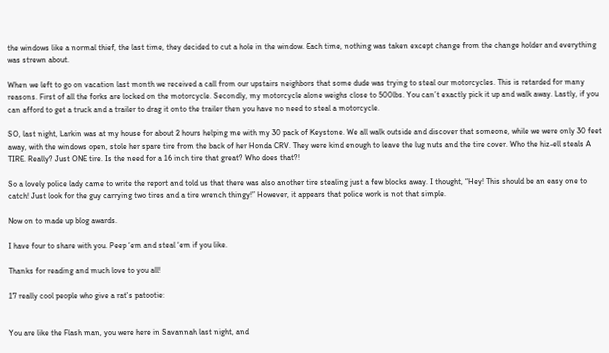the windows like a normal thief, the last time, they decided to cut a hole in the window. Each time, nothing was taken except change from the change holder and everything was strewn about.

When we left to go on vacation last month we received a call from our upstairs neighbors that some dude was trying to steal our motorcycles. This is retarded for many reasons. First of all the forks are locked on the motorcycle. Secondly, my motorcycle alone weighs close to 500lbs. You can’t exactly pick it up and walk away. Lastly, if you can afford to get a truck and a trailer to drag it onto the trailer then you have no need to steal a motorcycle.

SO, last night, Larkin was at my house for about 2 hours helping me with my 30 pack of Keystone. We all walk outside and discover that someone, while we were only 30 feet away, with the windows open, stole her spare tire from the back of her Honda CRV. They were kind enough to leave the lug nuts and the tire cover. Who the hiz-ell steals A TIRE. Really? Just ONE tire. Is the need for a 16 inch tire that great? Who does that?!

So a lovely police lady came to write the report and told us that there was also another tire stealing just a few blocks away. I thought, “Hey! This should be an easy one to catch! Just look for the guy carrying two tires and a tire wrench thingy!” However, it appears that police work is not that simple.

Now on to made up blog awards.

I have four to share with you. Peep ‘em and steal ‘em if you like.

Thanks for reading and much love to you all!

17 really cool people who give a rat's patootie:


You are like the Flash man, you were here in Savannah last night, and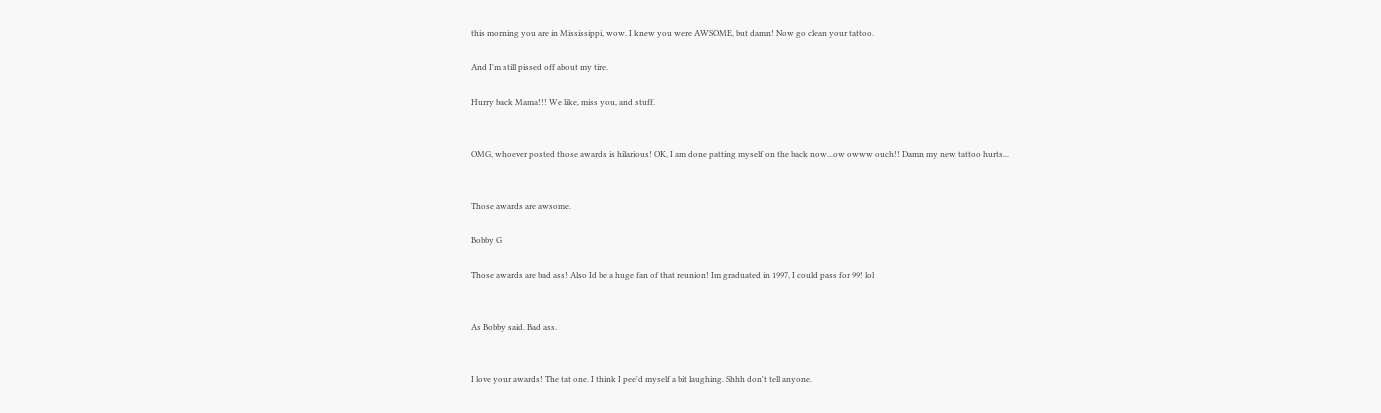this morning you are in Mississippi, wow. I knew you were AWSOME, but damn! Now go clean your tattoo.

And I'm still pissed off about my tire.

Hurry back Mama!!! We like, miss you, and stuff.


OMG, whoever posted those awards is hilarious! OK, I am done patting myself on the back now...ow owww ouch!! Damn my new tattoo hurts...


Those awards are awsome.

Bobby G

Those awards are bad ass! Also Id be a huge fan of that reunion! Im graduated in 1997, I could pass for 99! lol


As Bobby said. Bad ass.


I love your awards! The tat one. I think I pee'd myself a bit laughing. Shhh don't tell anyone.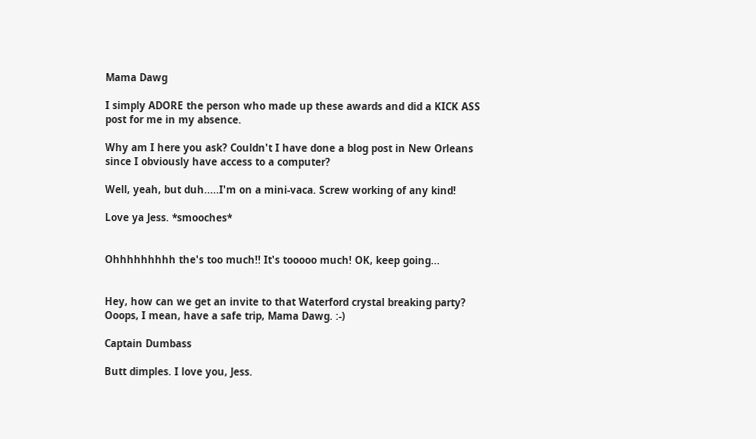Mama Dawg

I simply ADORE the person who made up these awards and did a KICK ASS post for me in my absence.

Why am I here you ask? Couldn't I have done a blog post in New Orleans since I obviously have access to a computer?

Well, yeah, but duh.....I'm on a mini-vaca. Screw working of any kind!

Love ya Jess. *smooches*


Ohhhhhhhhh the's too much!! It's tooooo much! OK, keep going...


Hey, how can we get an invite to that Waterford crystal breaking party? Ooops, I mean, have a safe trip, Mama Dawg. :-)

Captain Dumbass

Butt dimples. I love you, Jess.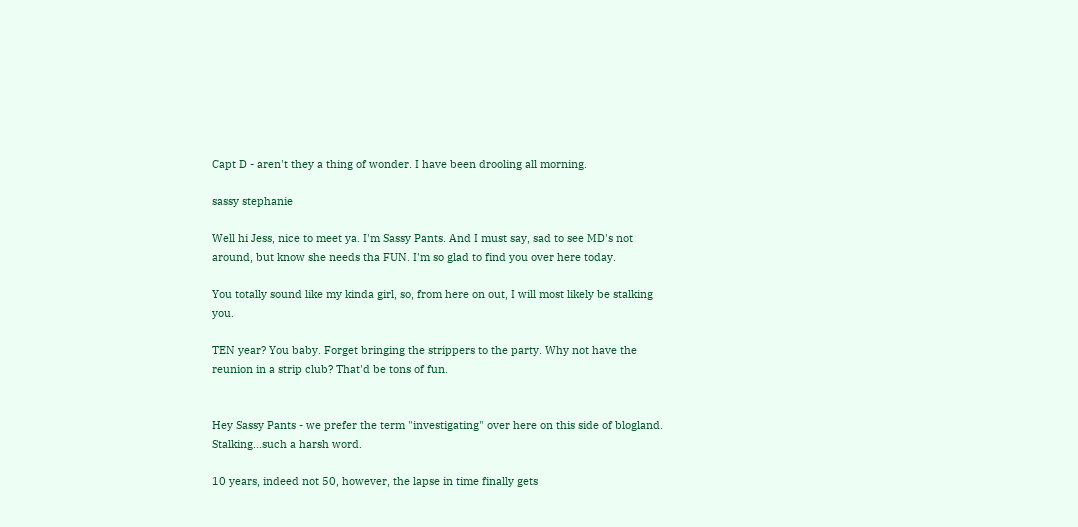Capt D - aren't they a thing of wonder. I have been drooling all morning.

sassy stephanie

Well hi Jess, nice to meet ya. I'm Sassy Pants. And I must say, sad to see MD's not around, but know she needs tha FUN. I'm so glad to find you over here today.

You totally sound like my kinda girl, so, from here on out, I will most likely be stalking you.

TEN year? You baby. Forget bringing the strippers to the party. Why not have the reunion in a strip club? That'd be tons of fun.


Hey Sassy Pants - we prefer the term "investigating" over here on this side of blogland. Stalking...such a harsh word.

10 years, indeed not 50, however, the lapse in time finally gets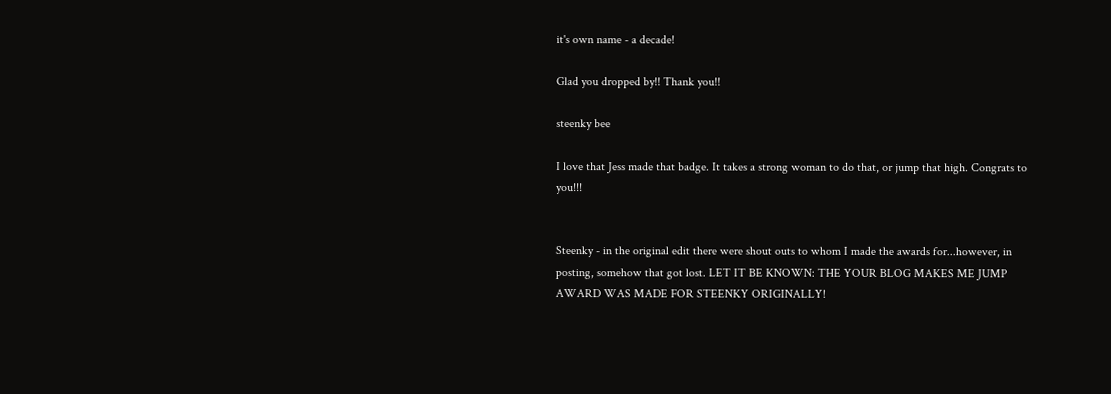it's own name - a decade!

Glad you dropped by!! Thank you!!

steenky bee

I love that Jess made that badge. It takes a strong woman to do that, or jump that high. Congrats to you!!!


Steenky - in the original edit there were shout outs to whom I made the awards for...however, in posting, somehow that got lost. LET IT BE KNOWN: THE YOUR BLOG MAKES ME JUMP AWARD WAS MADE FOR STEENKY ORIGINALLY!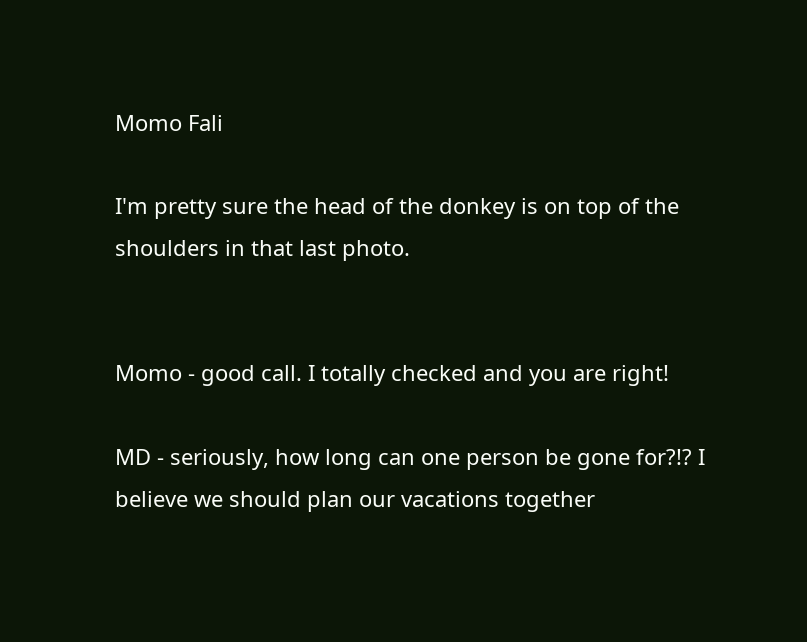Momo Fali

I'm pretty sure the head of the donkey is on top of the shoulders in that last photo.


Momo - good call. I totally checked and you are right!

MD - seriously, how long can one person be gone for?!? I believe we should plan our vacations together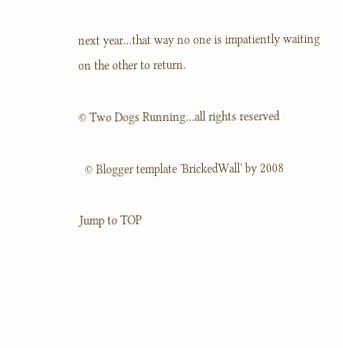next year...that way no one is impatiently waiting on the other to return.

© Two Dogs Running…all rights reserved

  © Blogger template 'BrickedWall' by 2008

Jump to TOP